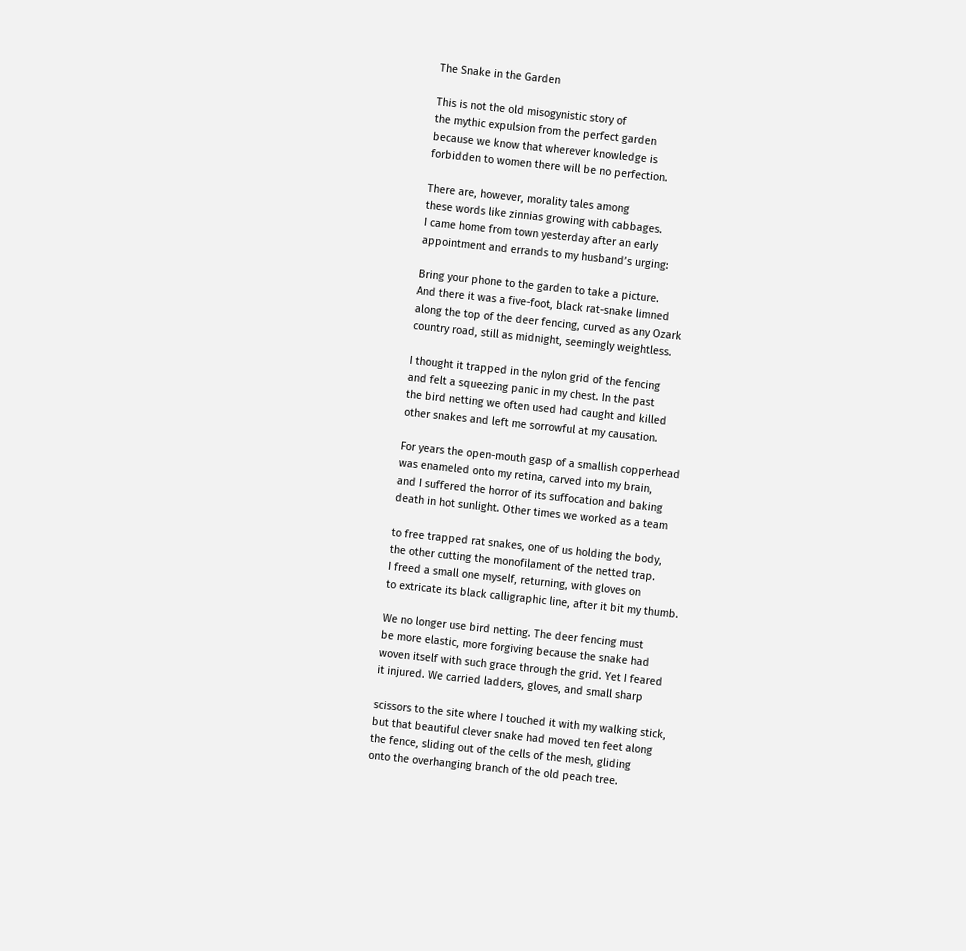The Snake in the Garden

This is not the old misogynistic story of
the mythic expulsion from the perfect garden
because we know that wherever knowledge is
forbidden to women there will be no perfection.

There are, however, morality tales among
these words like zinnias growing with cabbages.
I came home from town yesterday after an early
appointment and errands to my husband’s urging:

Bring your phone to the garden to take a picture.
And there it was a five-foot, black rat-snake limned
along the top of the deer fencing, curved as any Ozark
country road, still as midnight, seemingly weightless.

I thought it trapped in the nylon grid of the fencing
and felt a squeezing panic in my chest. In the past
the bird netting we often used had caught and killed
other snakes and left me sorrowful at my causation.

For years the open-mouth gasp of a smallish copperhead
was enameled onto my retina, carved into my brain,
and I suffered the horror of its suffocation and baking
death in hot sunlight. Other times we worked as a team

to free trapped rat snakes, one of us holding the body,
the other cutting the monofilament of the netted trap.
I freed a small one myself, returning, with gloves on
to extricate its black calligraphic line, after it bit my thumb.

We no longer use bird netting. The deer fencing must
be more elastic, more forgiving because the snake had
woven itself with such grace through the grid. Yet I feared
it injured. We carried ladders, gloves, and small sharp

scissors to the site where I touched it with my walking stick,
but that beautiful clever snake had moved ten feet along
the fence, sliding out of the cells of the mesh, gliding
onto the overhanging branch of the old peach tree.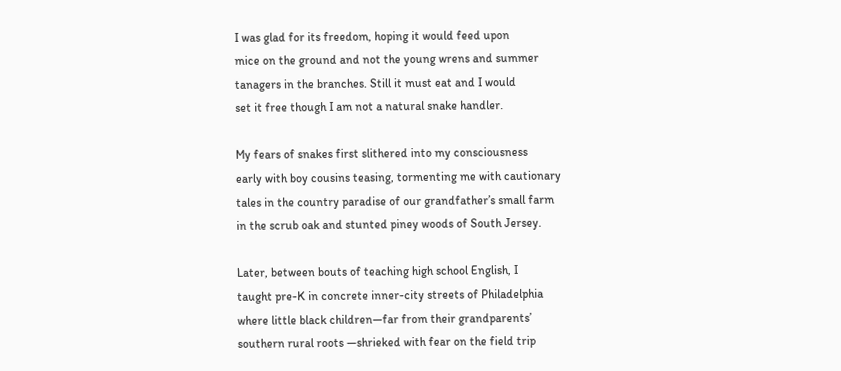I was glad for its freedom, hoping it would feed upon
mice on the ground and not the young wrens and summer
tanagers in the branches. Still it must eat and I would
set it free though I am not a natural snake handler.

My fears of snakes first slithered into my consciousness
early with boy cousins teasing, tormenting me with cautionary
tales in the country paradise of our grandfather’s small farm
in the scrub oak and stunted piney woods of South Jersey.

Later, between bouts of teaching high school English, I
taught pre-K in concrete inner-city streets of Philadelphia
where little black children—far from their grandparents’
southern rural roots —shrieked with fear on the field trip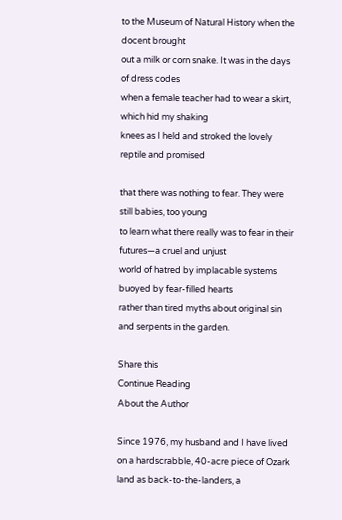to the Museum of Natural History when the docent brought
out a milk or corn snake. It was in the days of dress codes
when a female teacher had to wear a skirt, which hid my shaking
knees as I held and stroked the lovely reptile and promised

that there was nothing to fear. They were still babies, too young
to learn what there really was to fear in their futures—a cruel and unjust
world of hatred by implacable systems buoyed by fear-filled hearts
rather than tired myths about original sin and serpents in the garden.

Share this
Continue Reading
About the Author

Since 1976, my husband and I have lived on a hardscrabble, 40-acre piece of Ozark land as back-to-the-landers, a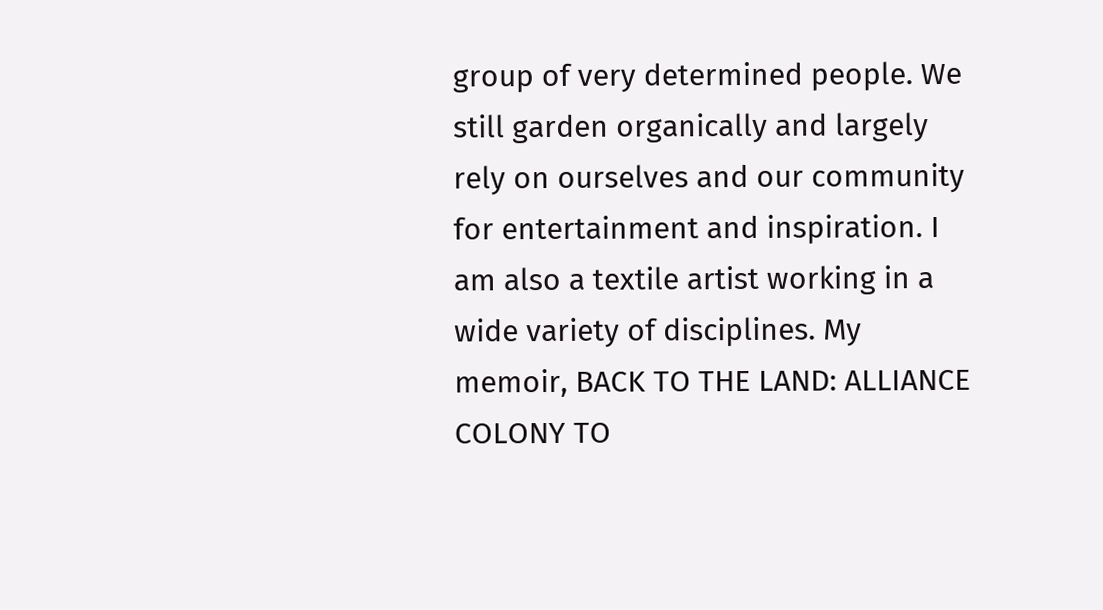group of very determined people. We still garden organically and largely rely on ourselves and our community for entertainment and inspiration. I am also a textile artist working in a wide variety of disciplines. My memoir, BACK TO THE LAND: ALLIANCE COLONY TO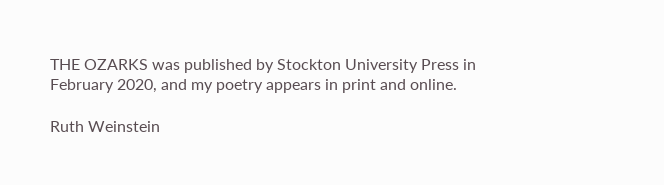THE OZARKS was published by Stockton University Press in February 2020, and my poetry appears in print and online.

Ruth Weinstein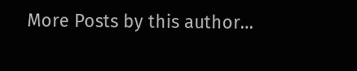More Posts by this author…